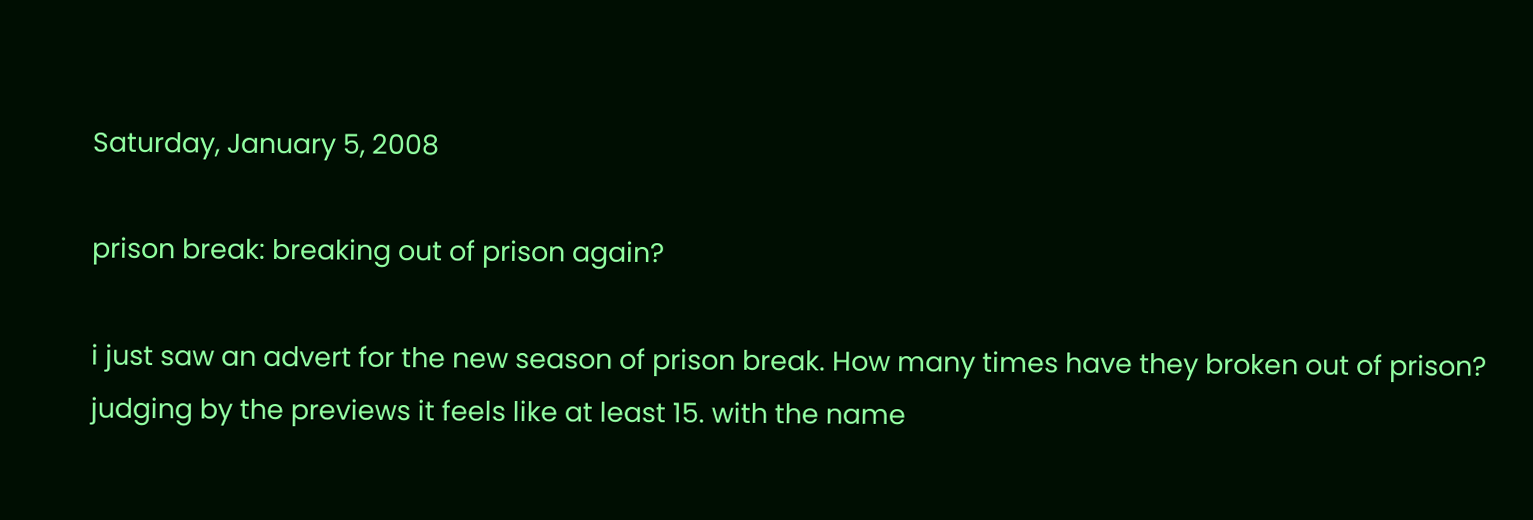Saturday, January 5, 2008

prison break: breaking out of prison again?

i just saw an advert for the new season of prison break. How many times have they broken out of prison? judging by the previews it feels like at least 15. with the name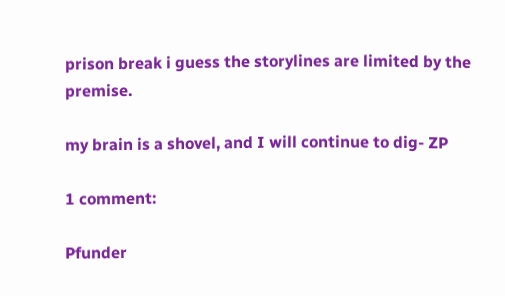prison break i guess the storylines are limited by the premise.

my brain is a shovel, and I will continue to dig- ZP

1 comment:

Pfunder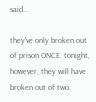said...

they've only broken out of prison ONCE. tonight, however, they will have broken out of two.